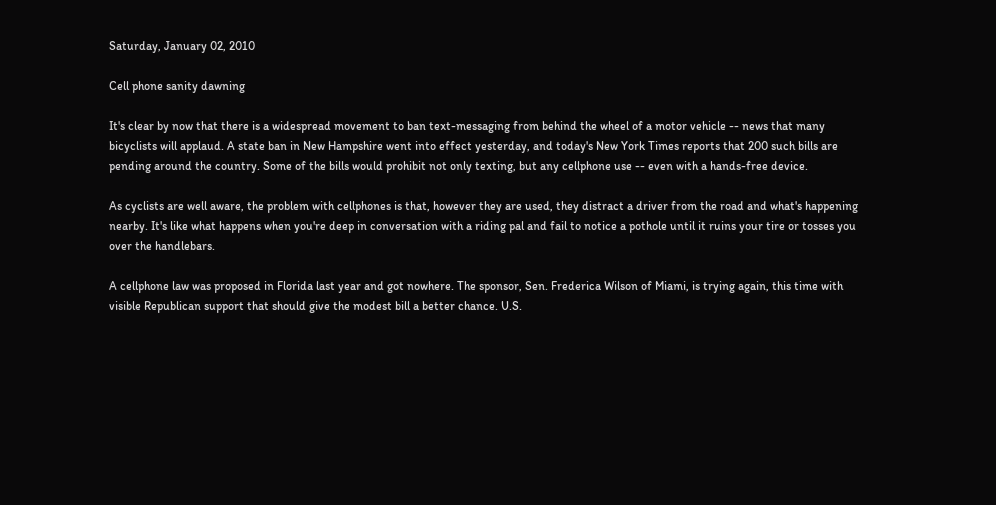Saturday, January 02, 2010

Cell phone sanity dawning

It's clear by now that there is a widespread movement to ban text-messaging from behind the wheel of a motor vehicle -- news that many bicyclists will applaud. A state ban in New Hampshire went into effect yesterday, and today's New York Times reports that 200 such bills are pending around the country. Some of the bills would prohibit not only texting, but any cellphone use -- even with a hands-free device.

As cyclists are well aware, the problem with cellphones is that, however they are used, they distract a driver from the road and what's happening nearby. It's like what happens when you're deep in conversation with a riding pal and fail to notice a pothole until it ruins your tire or tosses you over the handlebars.

A cellphone law was proposed in Florida last year and got nowhere. The sponsor, Sen. Frederica Wilson of Miami, is trying again, this time with visible Republican support that should give the modest bill a better chance. U.S.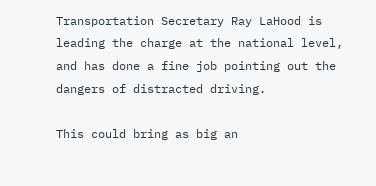Transportation Secretary Ray LaHood is leading the charge at the national level, and has done a fine job pointing out the dangers of distracted driving.

This could bring as big an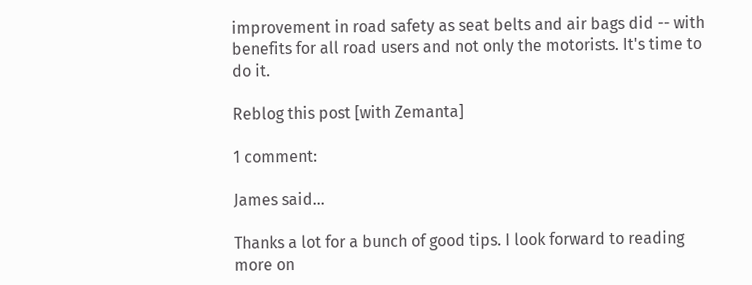improvement in road safety as seat belts and air bags did -- with benefits for all road users and not only the motorists. It's time to do it.

Reblog this post [with Zemanta]

1 comment:

James said...

Thanks a lot for a bunch of good tips. I look forward to reading more on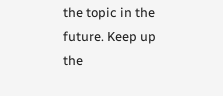the topic in the future. Keep up the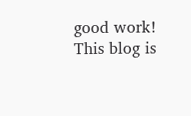good work! This blog is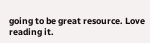going to be great resource. Love reading it.